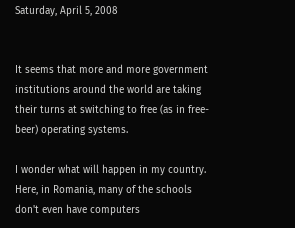Saturday, April 5, 2008


It seems that more and more government institutions around the world are taking their turns at switching to free (as in free-beer) operating systems.

I wonder what will happen in my country. Here, in Romania, many of the schools don't even have computers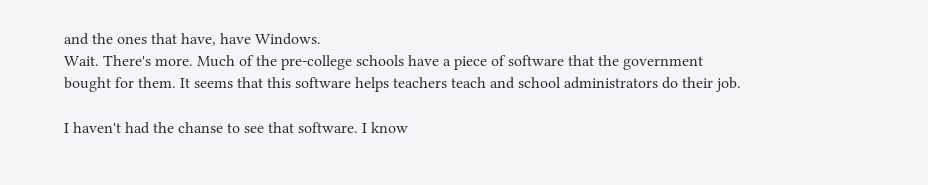and the ones that have, have Windows.
Wait. There's more. Much of the pre-college schools have a piece of software that the government bought for them. It seems that this software helps teachers teach and school administrators do their job.

I haven't had the chanse to see that software. I know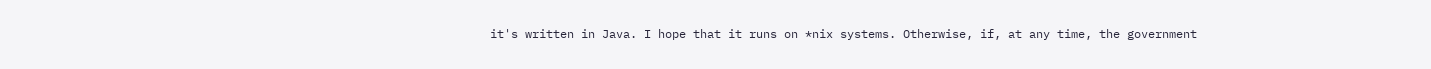it's written in Java. I hope that it runs on *nix systems. Otherwise, if, at any time, the government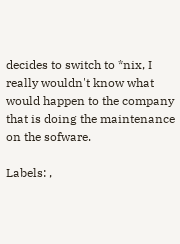decides to switch to *nix, I really wouldn't know what would happen to the company that is doing the maintenance on the sofware.

Labels: ,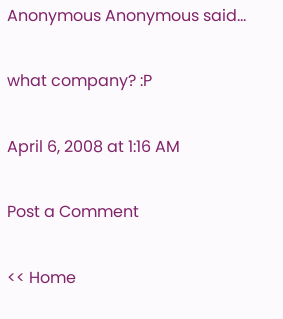Anonymous Anonymous said...

what company? :P

April 6, 2008 at 1:16 AM

Post a Comment

<< Home